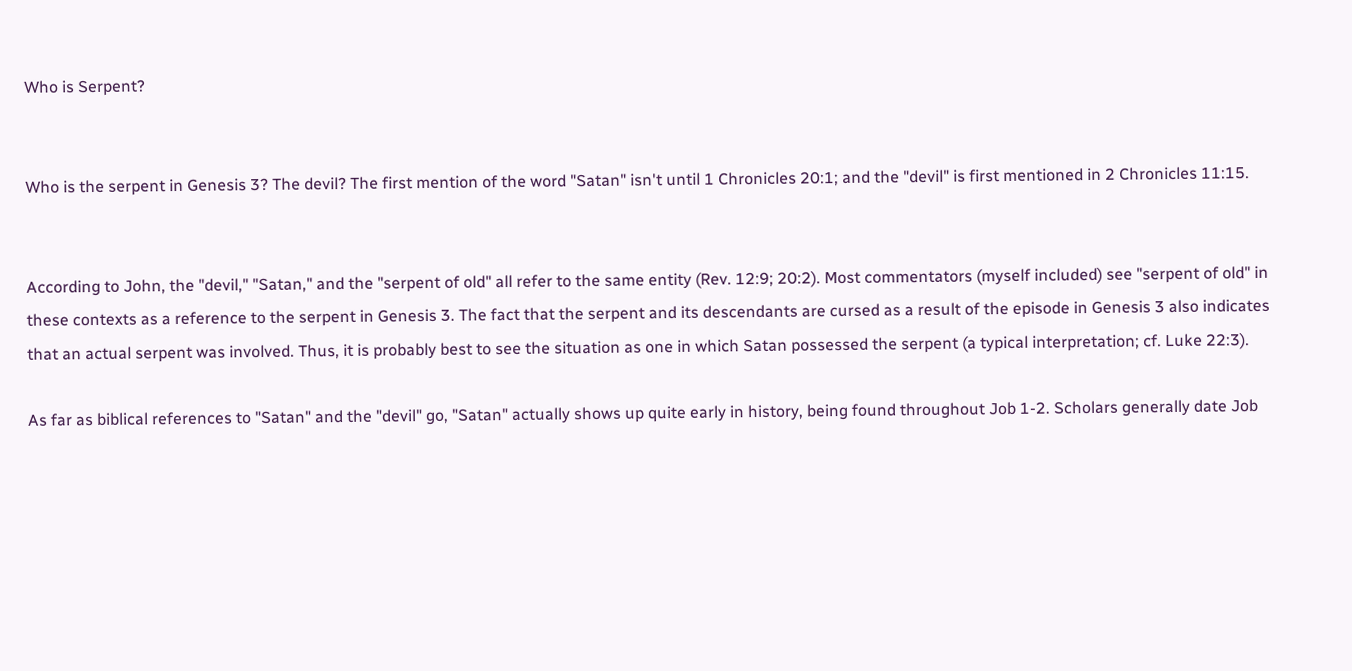Who is Serpent?


Who is the serpent in Genesis 3? The devil? The first mention of the word "Satan" isn't until 1 Chronicles 20:1; and the "devil" is first mentioned in 2 Chronicles 11:15.


According to John, the "devil," "Satan," and the "serpent of old" all refer to the same entity (Rev. 12:9; 20:2). Most commentators (myself included) see "serpent of old" in these contexts as a reference to the serpent in Genesis 3. The fact that the serpent and its descendants are cursed as a result of the episode in Genesis 3 also indicates that an actual serpent was involved. Thus, it is probably best to see the situation as one in which Satan possessed the serpent (a typical interpretation; cf. Luke 22:3).

As far as biblical references to "Satan" and the "devil" go, "Satan" actually shows up quite early in history, being found throughout Job 1-2. Scholars generally date Job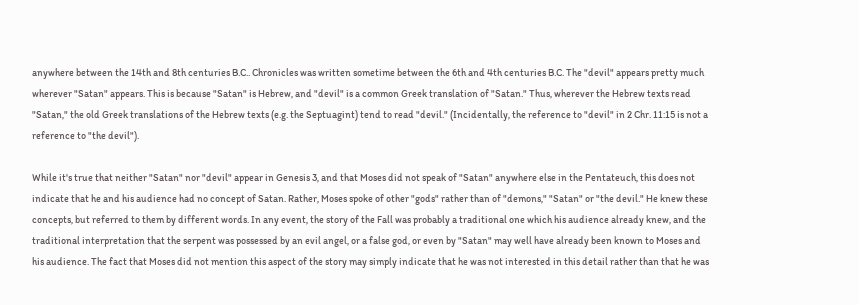anywhere between the 14th and 8th centuries B.C.. Chronicles was written sometime between the 6th and 4th centuries B.C. The "devil" appears pretty much wherever "Satan" appears. This is because "Satan" is Hebrew, and "devil" is a common Greek translation of "Satan." Thus, wherever the Hebrew texts read "Satan," the old Greek translations of the Hebrew texts (e.g. the Septuagint) tend to read "devil." (Incidentally, the reference to "devil" in 2 Chr. 11:15 is not a reference to "the devil").

While it's true that neither "Satan" nor "devil" appear in Genesis 3, and that Moses did not speak of "Satan" anywhere else in the Pentateuch, this does not indicate that he and his audience had no concept of Satan. Rather, Moses spoke of other "gods" rather than of "demons," "Satan" or "the devil." He knew these concepts, but referred to them by different words. In any event, the story of the Fall was probably a traditional one which his audience already knew, and the traditional interpretation that the serpent was possessed by an evil angel, or a false god, or even by "Satan" may well have already been known to Moses and his audience. The fact that Moses did not mention this aspect of the story may simply indicate that he was not interested in this detail rather than that he was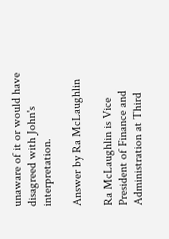unaware of it or would have disagreed with John's interpretation.

Answer by Ra McLaughlin

Ra McLaughlin is Vice President of Finance and Administration at Third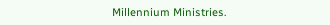Millennium Ministries.